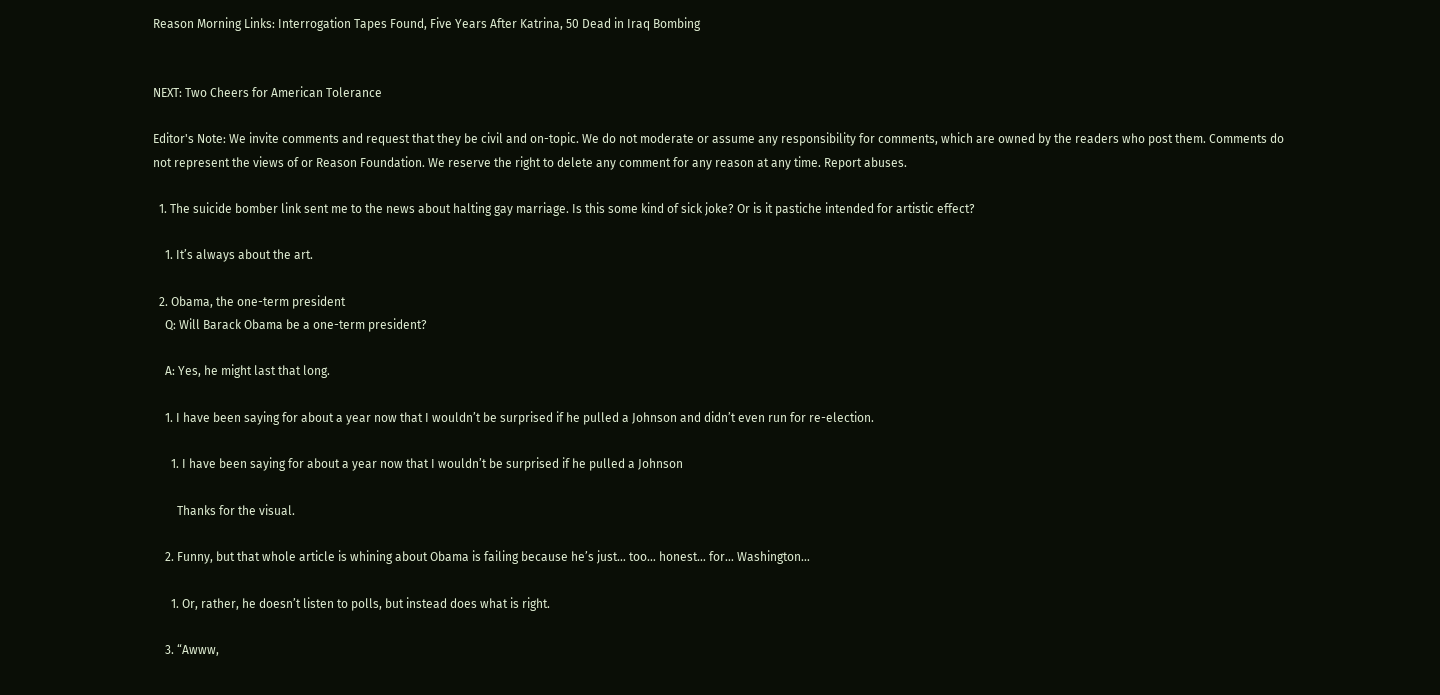Reason Morning Links: Interrogation Tapes Found, Five Years After Katrina, 50 Dead in Iraq Bombing


NEXT: Two Cheers for American Tolerance

Editor's Note: We invite comments and request that they be civil and on-topic. We do not moderate or assume any responsibility for comments, which are owned by the readers who post them. Comments do not represent the views of or Reason Foundation. We reserve the right to delete any comment for any reason at any time. Report abuses.

  1. The suicide bomber link sent me to the news about halting gay marriage. Is this some kind of sick joke? Or is it pastiche intended for artistic effect?

    1. It’s always about the art.

  2. Obama, the one-term president
    Q: Will Barack Obama be a one-term president?

    A: Yes, he might last that long.

    1. I have been saying for about a year now that I wouldn’t be surprised if he pulled a Johnson and didn’t even run for re-election.

      1. I have been saying for about a year now that I wouldn’t be surprised if he pulled a Johnson

        Thanks for the visual.

    2. Funny, but that whole article is whining about Obama is failing because he’s just… too… honest… for… Washington…

      1. Or, rather, he doesn’t listen to polls, but instead does what is right.

    3. “Awww,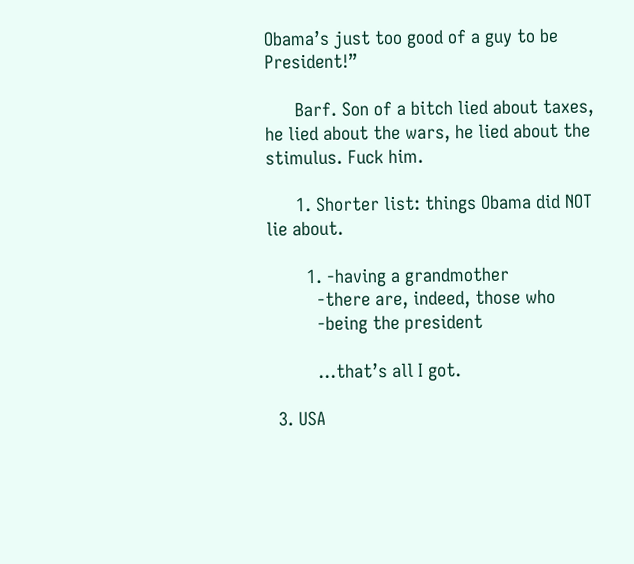Obama’s just too good of a guy to be President!”

      Barf. Son of a bitch lied about taxes, he lied about the wars, he lied about the stimulus. Fuck him.

      1. Shorter list: things Obama did NOT lie about.

        1. -having a grandmother
          -there are, indeed, those who
          -being the president

          …that’s all I got.

  3. USA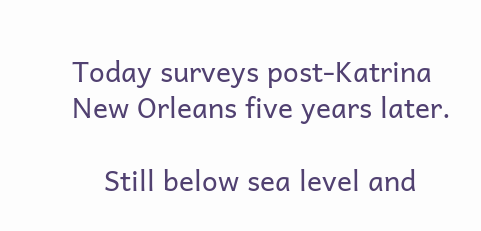Today surveys post-Katrina New Orleans five years later.

    Still below sea level and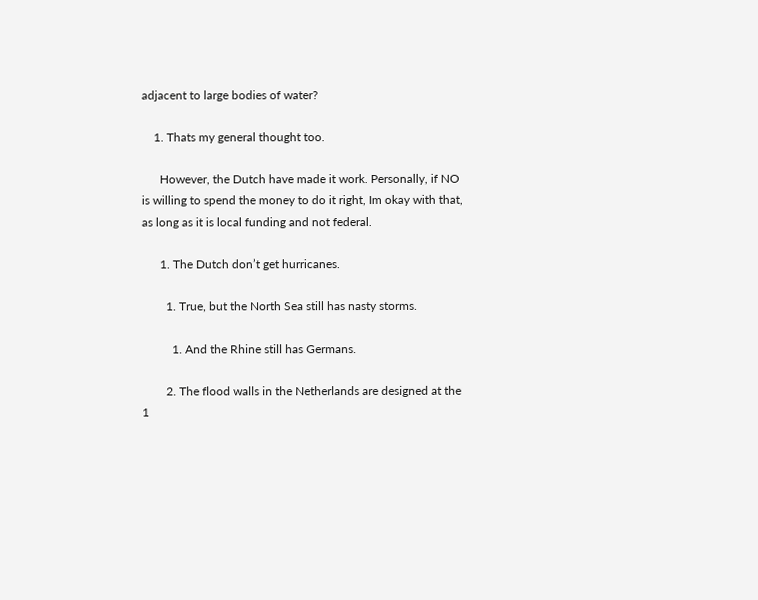adjacent to large bodies of water?

    1. Thats my general thought too.

      However, the Dutch have made it work. Personally, if NO is willing to spend the money to do it right, Im okay with that, as long as it is local funding and not federal.

      1. The Dutch don’t get hurricanes.

        1. True, but the North Sea still has nasty storms.

          1. And the Rhine still has Germans.

        2. The flood walls in the Netherlands are designed at the 1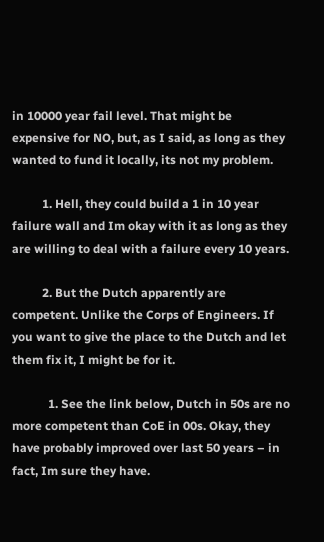in 10000 year fail level. That might be expensive for NO, but, as I said, as long as they wanted to fund it locally, its not my problem.

          1. Hell, they could build a 1 in 10 year failure wall and Im okay with it as long as they are willing to deal with a failure every 10 years.

          2. But the Dutch apparently are competent. Unlike the Corps of Engineers. If you want to give the place to the Dutch and let them fix it, I might be for it.

            1. See the link below, Dutch in 50s are no more competent than CoE in 00s. Okay, they have probably improved over last 50 years – in fact, Im sure they have.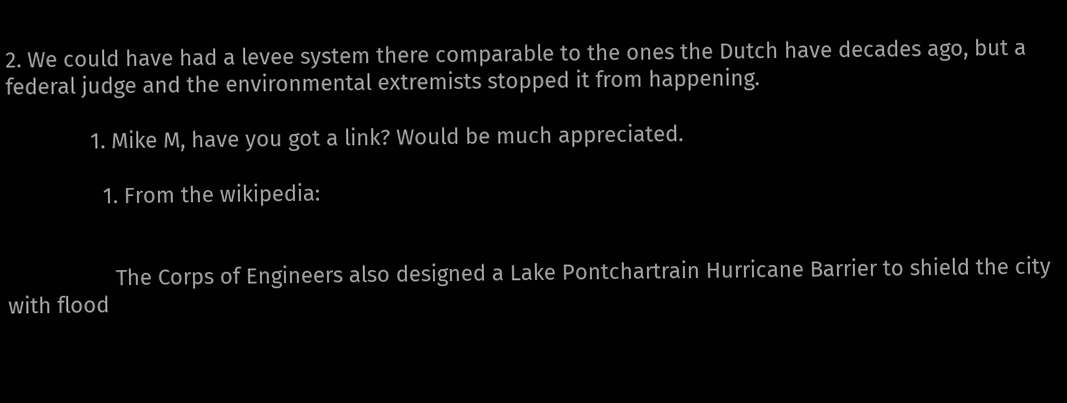2. We could have had a levee system there comparable to the ones the Dutch have decades ago, but a federal judge and the environmental extremists stopped it from happening.

              1. Mike M, have you got a link? Would be much appreciated.

                1. From the wikipedia:


                  The Corps of Engineers also designed a Lake Pontchartrain Hurricane Barrier to shield the city with flood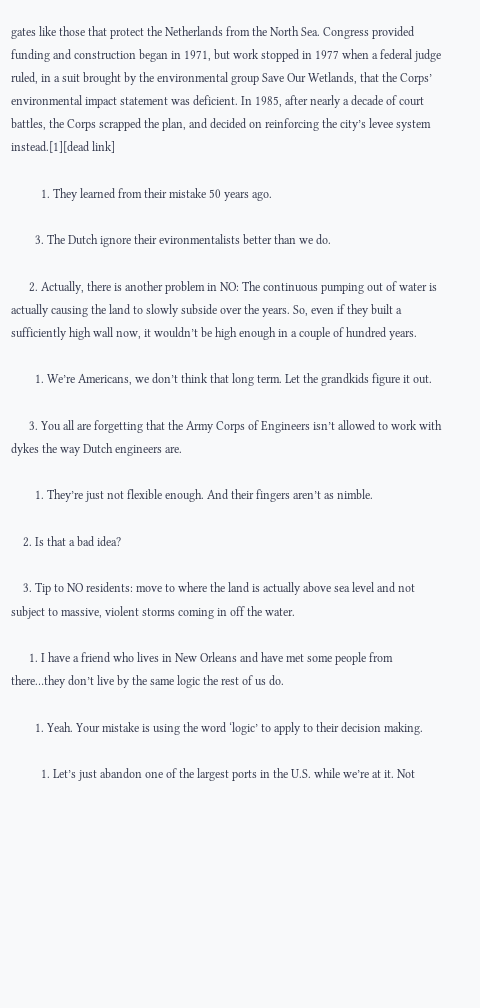gates like those that protect the Netherlands from the North Sea. Congress provided funding and construction began in 1971, but work stopped in 1977 when a federal judge ruled, in a suit brought by the environmental group Save Our Wetlands, that the Corps’ environmental impact statement was deficient. In 1985, after nearly a decade of court battles, the Corps scrapped the plan, and decided on reinforcing the city’s levee system instead.[1][dead link]

          1. They learned from their mistake 50 years ago.

        3. The Dutch ignore their evironmentalists better than we do.

      2. Actually, there is another problem in NO: The continuous pumping out of water is actually causing the land to slowly subside over the years. So, even if they built a sufficiently high wall now, it wouldn’t be high enough in a couple of hundred years.

        1. We’re Americans, we don’t think that long term. Let the grandkids figure it out.

      3. You all are forgetting that the Army Corps of Engineers isn’t allowed to work with dykes the way Dutch engineers are.

        1. They’re just not flexible enough. And their fingers aren’t as nimble.

    2. Is that a bad idea?

    3. Tip to NO residents: move to where the land is actually above sea level and not subject to massive, violent storms coming in off the water.

      1. I have a friend who lives in New Orleans and have met some people from there…they don’t live by the same logic the rest of us do.

        1. Yeah. Your mistake is using the word ‘logic’ to apply to their decision making.

          1. Let’s just abandon one of the largest ports in the U.S. while we’re at it. Not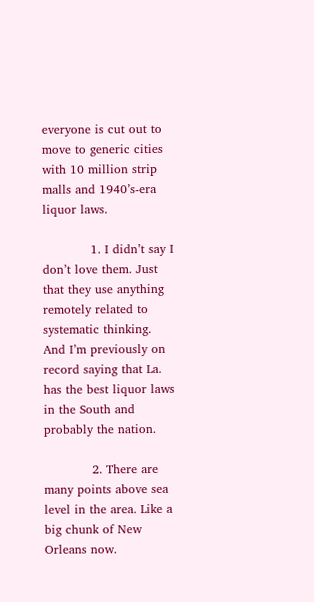everyone is cut out to move to generic cities with 10 million strip malls and 1940’s-era liquor laws.

            1. I didn’t say I don’t love them. Just that they use anything remotely related to systematic thinking. And I’m previously on record saying that La. has the best liquor laws in the South and probably the nation.

            2. There are many points above sea level in the area. Like a big chunk of New Orleans now.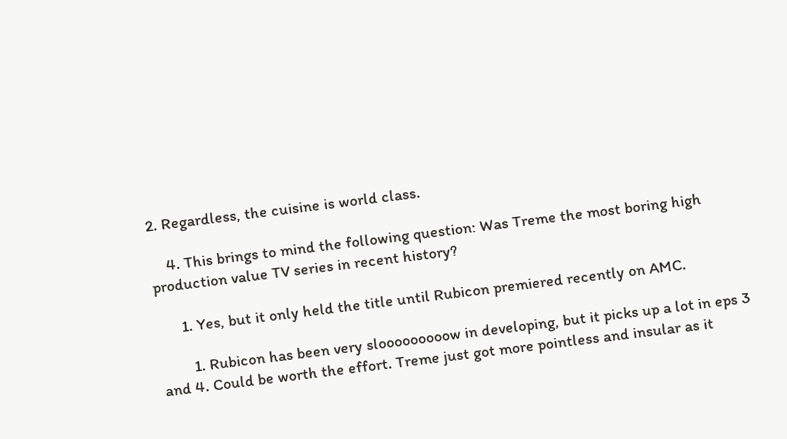2. Regardless, the cuisine is world class.

    4. This brings to mind the following question: Was Treme the most boring high production value TV series in recent history?

      1. Yes, but it only held the title until Rubicon premiered recently on AMC.

        1. Rubicon has been very slooooooooow in developing, but it picks up a lot in eps 3 and 4. Could be worth the effort. Treme just got more pointless and insular as it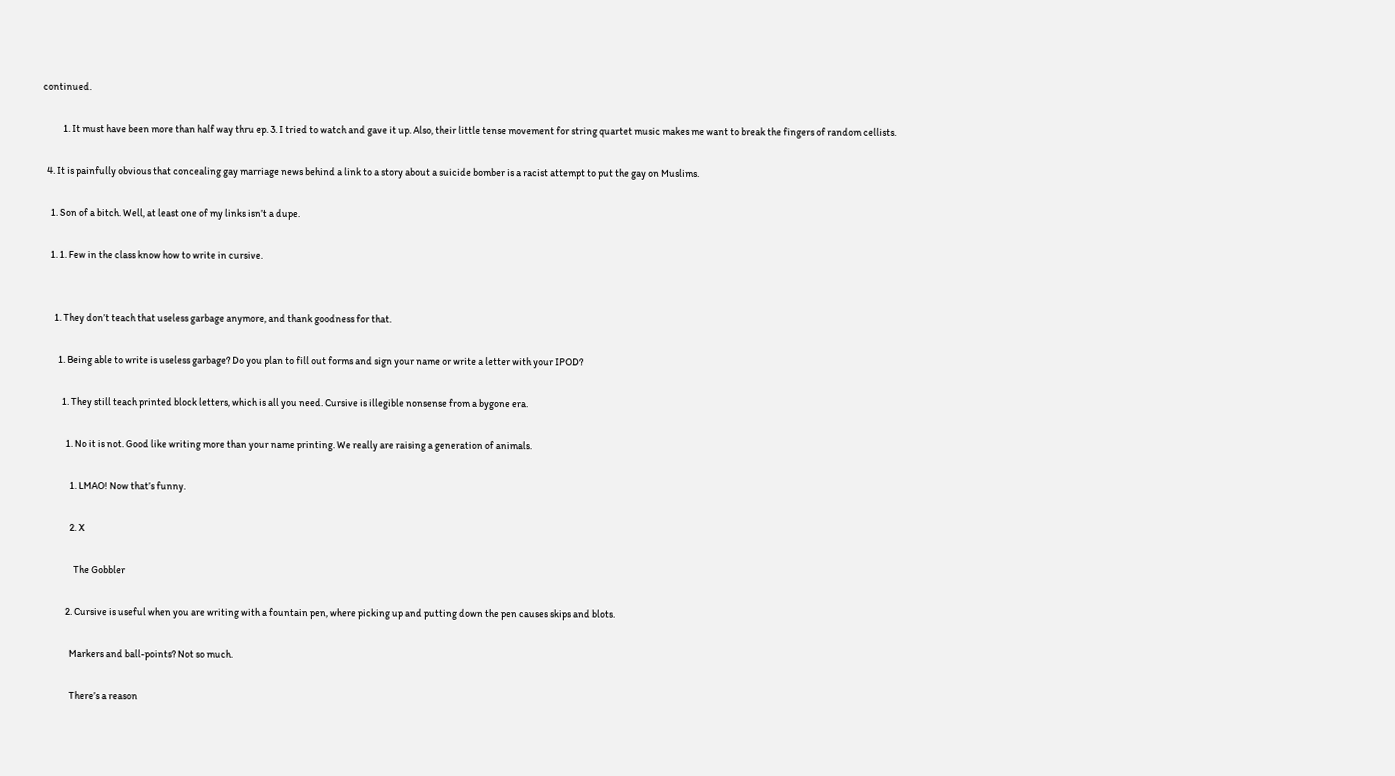continued.

          1. It must have been more than half way thru ep. 3. I tried to watch and gave it up. Also, their little tense movement for string quartet music makes me want to break the fingers of random cellists.

  4. It is painfully obvious that concealing gay marriage news behind a link to a story about a suicide bomber is a racist attempt to put the gay on Muslims.

    1. Son of a bitch. Well, at least one of my links isn’t a dupe.

    1. 1. Few in the class know how to write in cursive.


      1. They don’t teach that useless garbage anymore, and thank goodness for that.

        1. Being able to write is useless garbage? Do you plan to fill out forms and sign your name or write a letter with your IPOD?

          1. They still teach printed block letters, which is all you need. Cursive is illegible nonsense from a bygone era.

            1. No it is not. Good like writing more than your name printing. We really are raising a generation of animals.

              1. LMAO! Now that’s funny.

              2. X

                The Gobbler

            2. Cursive is useful when you are writing with a fountain pen, where picking up and putting down the pen causes skips and blots.

              Markers and ball-points? Not so much.

              There’s a reason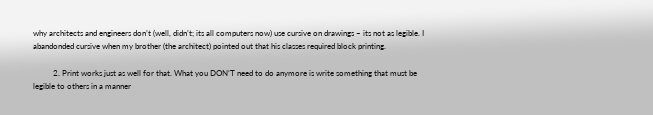why architects and engineers don’t (well, didn’t; its all computers now) use cursive on drawings – its not as legible. I abandonded cursive when my brother (the architect) pointed out that his classes required block printing.

          2. Print works just as well for that. What you DON’T need to do anymore is write something that must be legible to others in a manner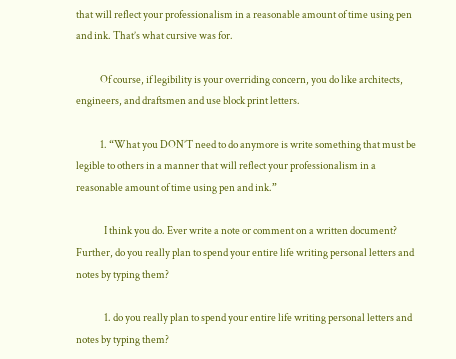that will reflect your professionalism in a reasonable amount of time using pen and ink. That’s what cursive was for.

            Of course, if legibility is your overriding concern, you do like architects, engineers, and draftsmen and use block print letters.

            1. “What you DON’T need to do anymore is write something that must be legible to others in a manner that will reflect your professionalism in a reasonable amount of time using pen and ink.”

              I think you do. Ever write a note or comment on a written document? Further, do you really plan to spend your entire life writing personal letters and notes by typing them?

              1. do you really plan to spend your entire life writing personal letters and notes by typing them?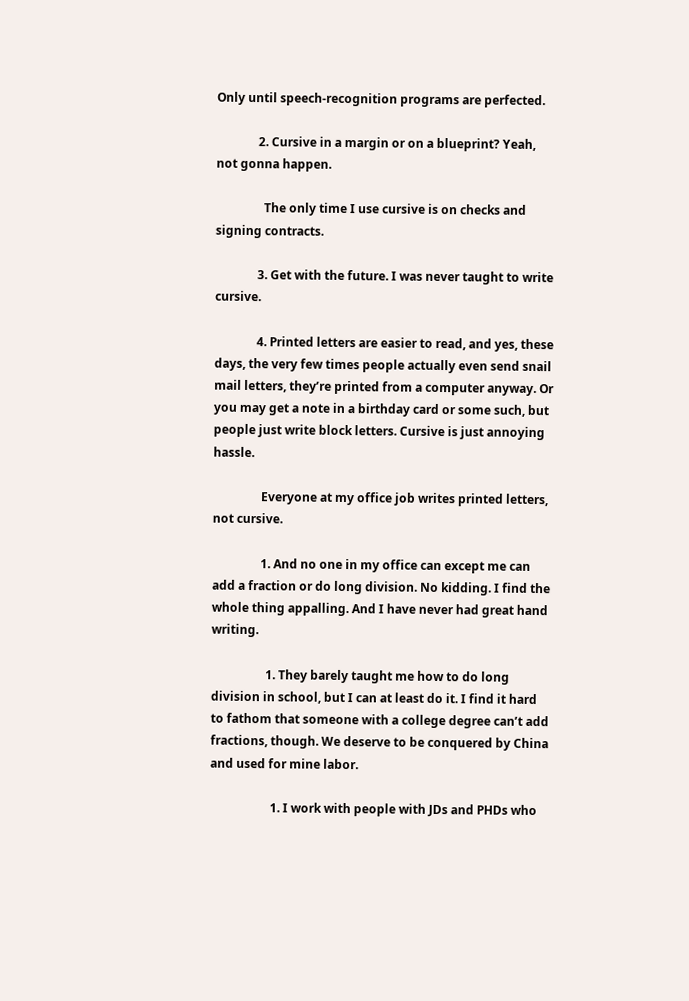Only until speech-recognition programs are perfected.

              2. Cursive in a margin or on a blueprint? Yeah, not gonna happen.

                The only time I use cursive is on checks and signing contracts.

              3. Get with the future. I was never taught to write cursive.

              4. Printed letters are easier to read, and yes, these days, the very few times people actually even send snail mail letters, they’re printed from a computer anyway. Or you may get a note in a birthday card or some such, but people just write block letters. Cursive is just annoying hassle.

                Everyone at my office job writes printed letters, not cursive.

                1. And no one in my office can except me can add a fraction or do long division. No kidding. I find the whole thing appalling. And I have never had great hand writing.

                  1. They barely taught me how to do long division in school, but I can at least do it. I find it hard to fathom that someone with a college degree can’t add fractions, though. We deserve to be conquered by China and used for mine labor.

                    1. I work with people with JDs and PHDs who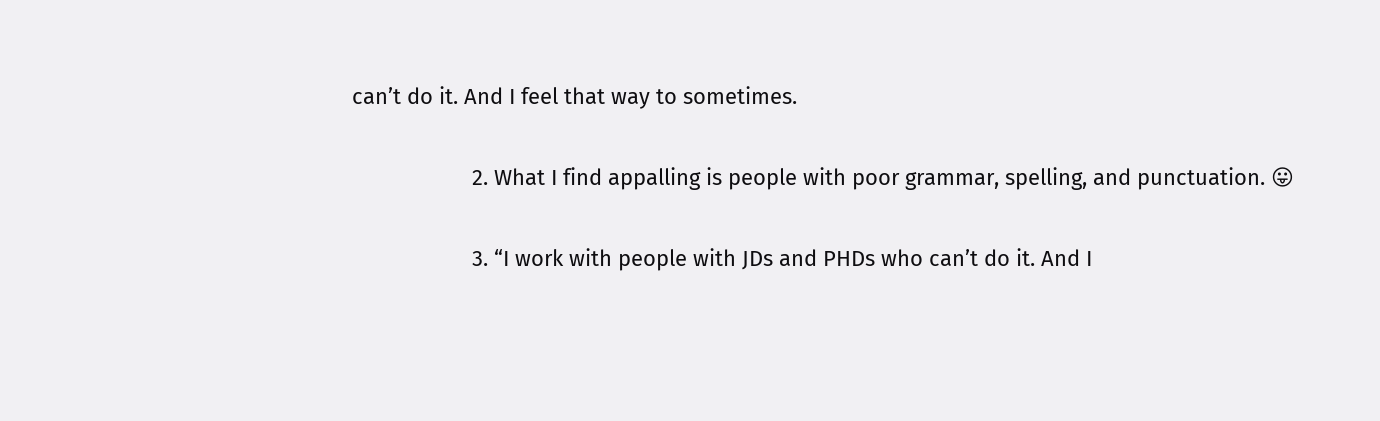can’t do it. And I feel that way to sometimes.

                    2. What I find appalling is people with poor grammar, spelling, and punctuation. 😛

                    3. “I work with people with JDs and PHDs who can’t do it. And I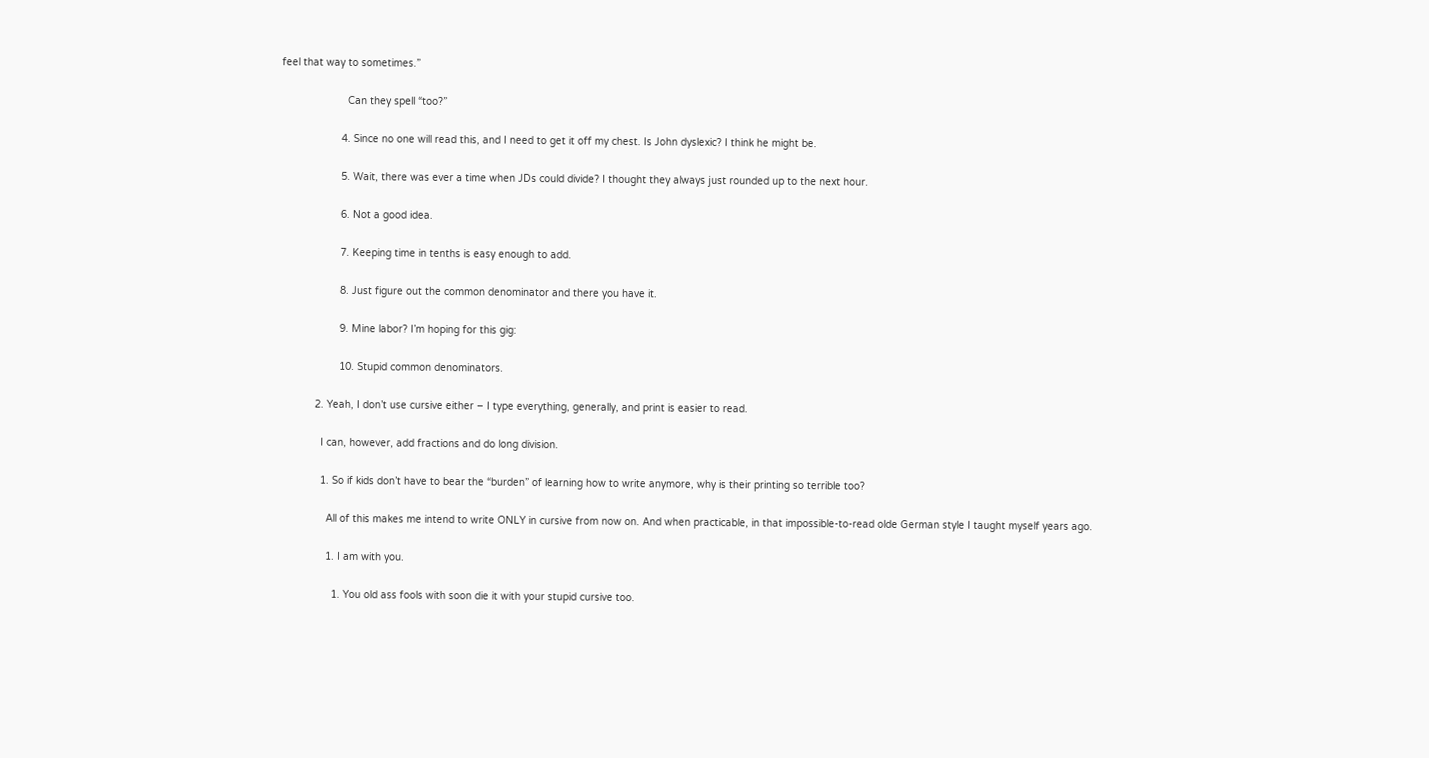feel that way to sometimes.”

                      Can they spell “too?”

                    4. Since no one will read this, and I need to get it off my chest. Is John dyslexic? I think he might be.

                    5. Wait, there was ever a time when JDs could divide? I thought they always just rounded up to the next hour.

                    6. Not a good idea.

                    7. Keeping time in tenths is easy enough to add.

                    8. Just figure out the common denominator and there you have it.

                    9. Mine labor? I’m hoping for this gig:

                    10. Stupid common denominators.

            2. Yeah, I don’t use cursive either – I type everything, generally, and print is easier to read.

              I can, however, add fractions and do long division.

              1. So if kids don’t have to bear the “burden” of learning how to write anymore, why is their printing so terrible too?

                All of this makes me intend to write ONLY in cursive from now on. And when practicable, in that impossible-to-read olde German style I taught myself years ago.

                1. I am with you.

                  1. You old ass fools with soon die it with your stupid cursive too.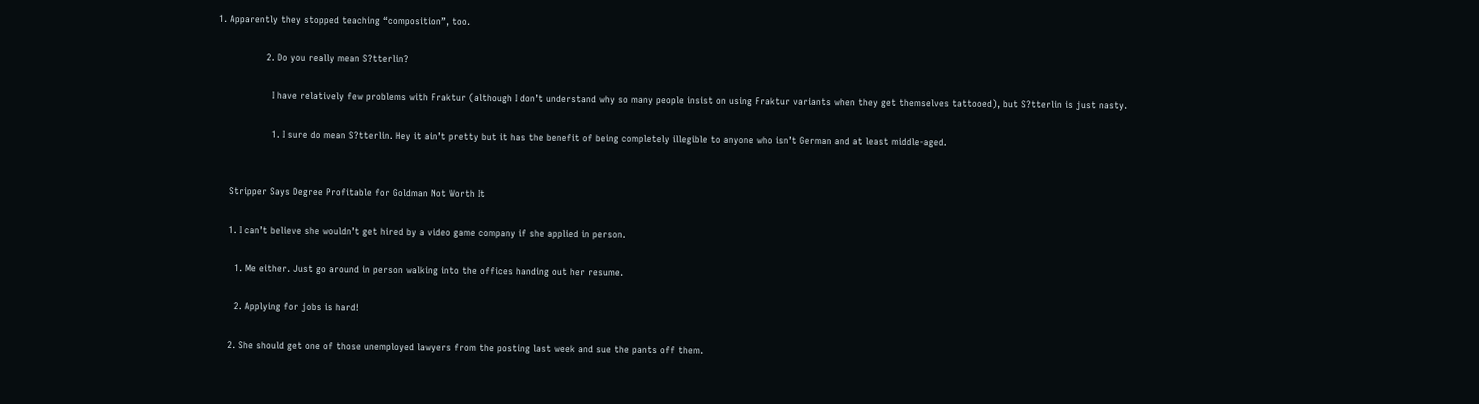1. Apparently they stopped teaching “composition”, too.

                2. Do you really mean S?tterlin?

                  I have relatively few problems with Fraktur (although I don’t understand why so many people insist on using Fraktur variants when they get themselves tattooed), but S?tterlin is just nasty.

                  1. I sure do mean S?tterlin. Hey it ain’t pretty but it has the benefit of being completely illegible to anyone who isn’t German and at least middle-aged.


    Stripper Says Degree Profitable for Goldman Not Worth It

    1. I can’t believe she wouldn’t get hired by a video game company if she applied in person.

      1. Me either. Just go around in person walking into the offices handing out her resume.

      2. Applying for jobs is hard!

    2. She should get one of those unemployed lawyers from the posting last week and sue the pants off them.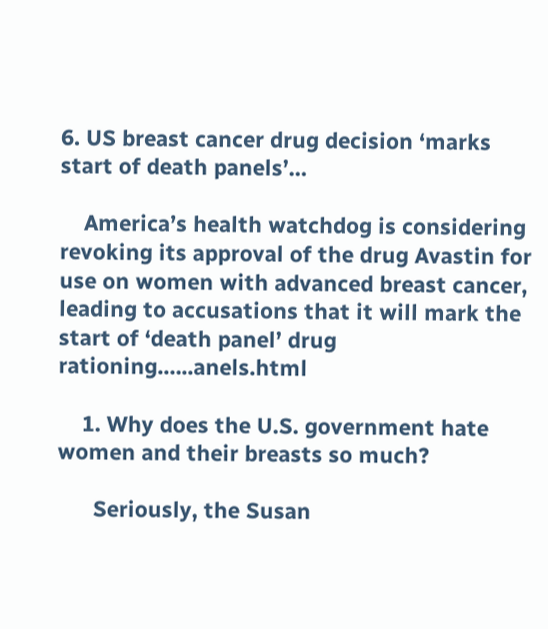6. US breast cancer drug decision ‘marks start of death panels’…

    America’s health watchdog is considering revoking its approval of the drug Avastin for use on women with advanced breast cancer, leading to accusations that it will mark the start of ‘death panel’ drug rationing.…..anels.html

    1. Why does the U.S. government hate women and their breasts so much?

      Seriously, the Susan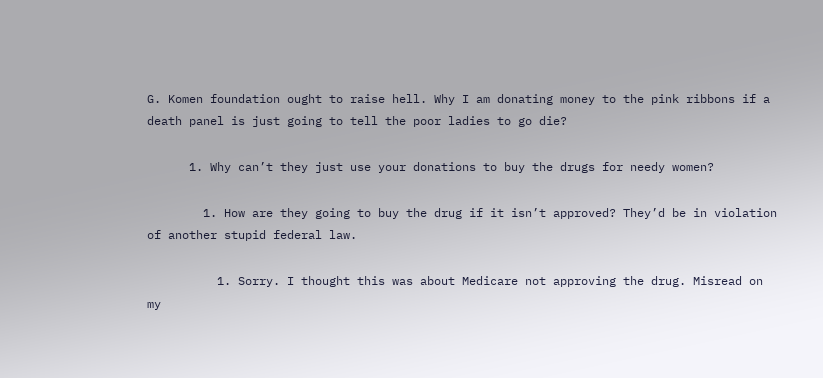G. Komen foundation ought to raise hell. Why I am donating money to the pink ribbons if a death panel is just going to tell the poor ladies to go die?

      1. Why can’t they just use your donations to buy the drugs for needy women?

        1. How are they going to buy the drug if it isn’t approved? They’d be in violation of another stupid federal law.

          1. Sorry. I thought this was about Medicare not approving the drug. Misread on my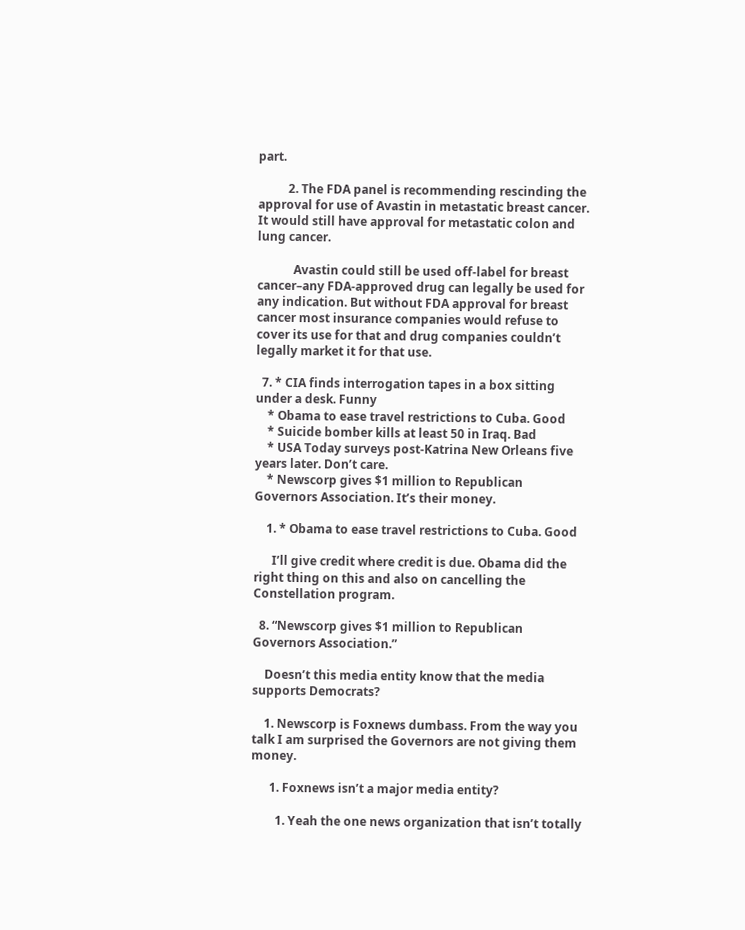part.

          2. The FDA panel is recommending rescinding the approval for use of Avastin in metastatic breast cancer. It would still have approval for metastatic colon and lung cancer.

            Avastin could still be used off-label for breast cancer–any FDA-approved drug can legally be used for any indication. But without FDA approval for breast cancer most insurance companies would refuse to cover its use for that and drug companies couldn’t legally market it for that use.

  7. * CIA finds interrogation tapes in a box sitting under a desk. Funny
    * Obama to ease travel restrictions to Cuba. Good
    * Suicide bomber kills at least 50 in Iraq. Bad
    * USA Today surveys post-Katrina New Orleans five years later. Don’t care.
    * Newscorp gives $1 million to Republican Governors Association. It’s their money.

    1. * Obama to ease travel restrictions to Cuba. Good

      I’ll give credit where credit is due. Obama did the right thing on this and also on cancelling the Constellation program.

  8. “Newscorp gives $1 million to Republican Governors Association.”

    Doesn’t this media entity know that the media supports Democrats?

    1. Newscorp is Foxnews dumbass. From the way you talk I am surprised the Governors are not giving them money.

      1. Foxnews isn’t a major media entity?

        1. Yeah the one news organization that isn’t totally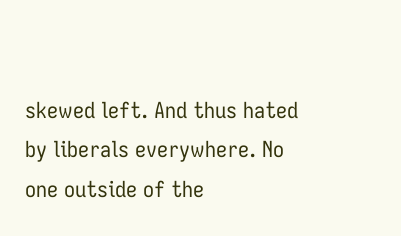skewed left. And thus hated by liberals everywhere. No one outside of the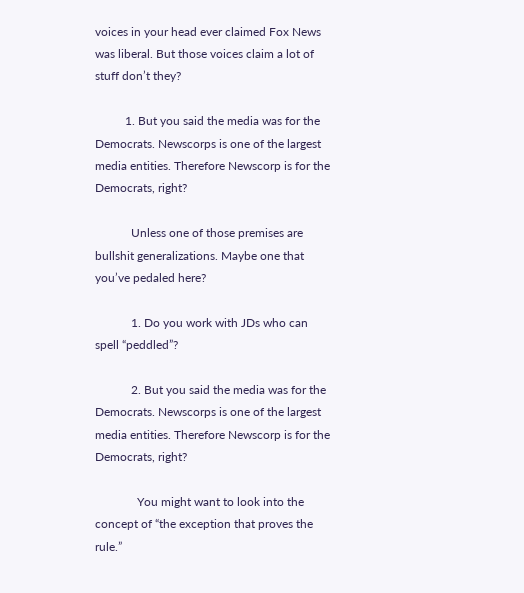voices in your head ever claimed Fox News was liberal. But those voices claim a lot of stuff don’t they?

          1. But you said the media was for the Democrats. Newscorps is one of the largest media entities. Therefore Newscorp is for the Democrats, right?

            Unless one of those premises are bullshit generalizations. Maybe one that you’ve pedaled here?

            1. Do you work with JDs who can spell “peddled”?

            2. But you said the media was for the Democrats. Newscorps is one of the largest media entities. Therefore Newscorp is for the Democrats, right?

              You might want to look into the concept of “the exception that proves the rule.”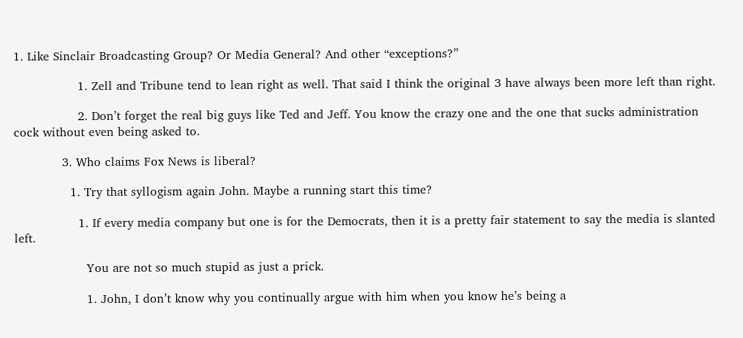1. Like Sinclair Broadcasting Group? Or Media General? And other “exceptions?”

                1. Zell and Tribune tend to lean right as well. That said I think the original 3 have always been more left than right.

                2. Don’t forget the real big guys like Ted and Jeff. You know the crazy one and the one that sucks administration cock without even being asked to.

            3. Who claims Fox News is liberal?

              1. Try that syllogism again John. Maybe a running start this time?

                1. If every media company but one is for the Democrats, then it is a pretty fair statement to say the media is slanted left.

                  You are not so much stupid as just a prick.

                  1. John, I don’t know why you continually argue with him when you know he’s being a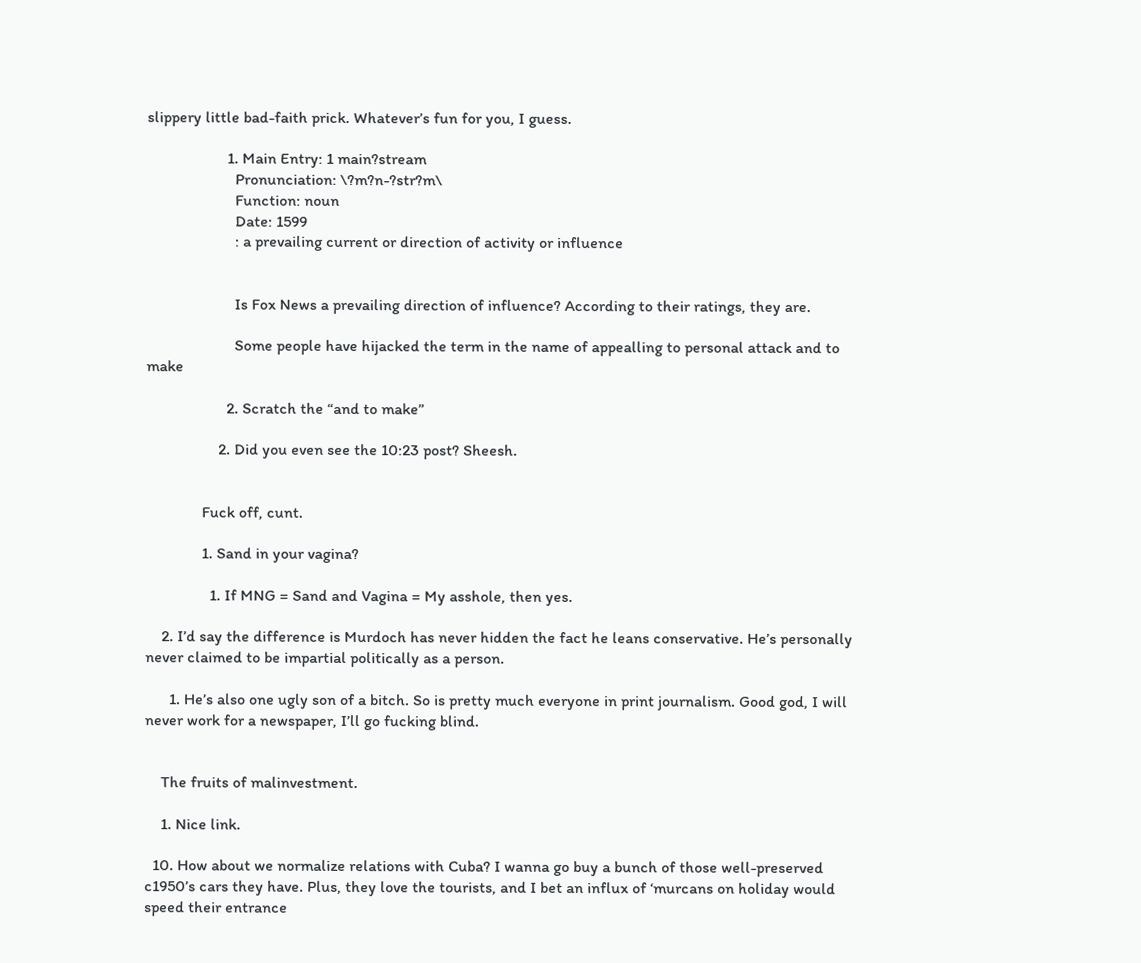slippery little bad-faith prick. Whatever’s fun for you, I guess.

                    1. Main Entry: 1 main?stream
                      Pronunciation: \?m?n-?str?m\
                      Function: noun
                      Date: 1599
                      : a prevailing current or direction of activity or influence


                      Is Fox News a prevailing direction of influence? According to their ratings, they are.

                      Some people have hijacked the term in the name of appealling to personal attack and to make

                    2. Scratch the “and to make”

                  2. Did you even see the 10:23 post? Sheesh.


              Fuck off, cunt.

              1. Sand in your vagina?

                1. If MNG = Sand and Vagina = My asshole, then yes.

    2. I’d say the difference is Murdoch has never hidden the fact he leans conservative. He’s personally never claimed to be impartial politically as a person.

      1. He’s also one ugly son of a bitch. So is pretty much everyone in print journalism. Good god, I will never work for a newspaper, I’ll go fucking blind.


    The fruits of malinvestment.

    1. Nice link.

  10. How about we normalize relations with Cuba? I wanna go buy a bunch of those well-preserved c1950’s cars they have. Plus, they love the tourists, and I bet an influx of ‘murcans on holiday would speed their entrance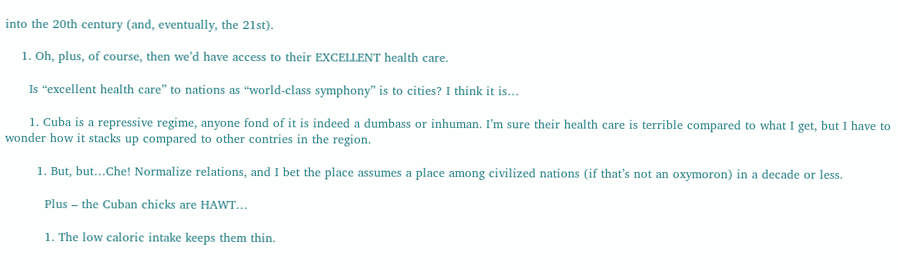into the 20th century (and, eventually, the 21st).

    1. Oh, plus, of course, then we’d have access to their EXCELLENT health care.

      Is “excellent health care” to nations as “world-class symphony” is to cities? I think it is…

      1. Cuba is a repressive regime, anyone fond of it is indeed a dumbass or inhuman. I’m sure their health care is terrible compared to what I get, but I have to wonder how it stacks up compared to other contries in the region.

        1. But, but…Che! Normalize relations, and I bet the place assumes a place among civilized nations (if that’s not an oxymoron) in a decade or less.

          Plus – the Cuban chicks are HAWT…

          1. The low caloric intake keeps them thin.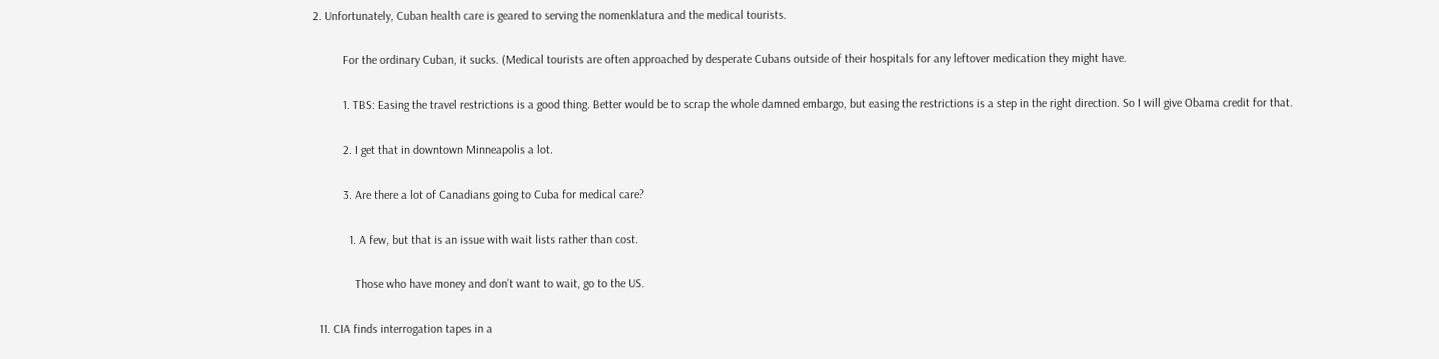2. Unfortunately, Cuban health care is geared to serving the nomenklatura and the medical tourists.

          For the ordinary Cuban, it sucks. (Medical tourists are often approached by desperate Cubans outside of their hospitals for any leftover medication they might have.

          1. TBS: Easing the travel restrictions is a good thing. Better would be to scrap the whole damned embargo, but easing the restrictions is a step in the right direction. So I will give Obama credit for that.

          2. I get that in downtown Minneapolis a lot.

          3. Are there a lot of Canadians going to Cuba for medical care?

            1. A few, but that is an issue with wait lists rather than cost.

              Those who have money and don’t want to wait, go to the US.

  11. CIA finds interrogation tapes in a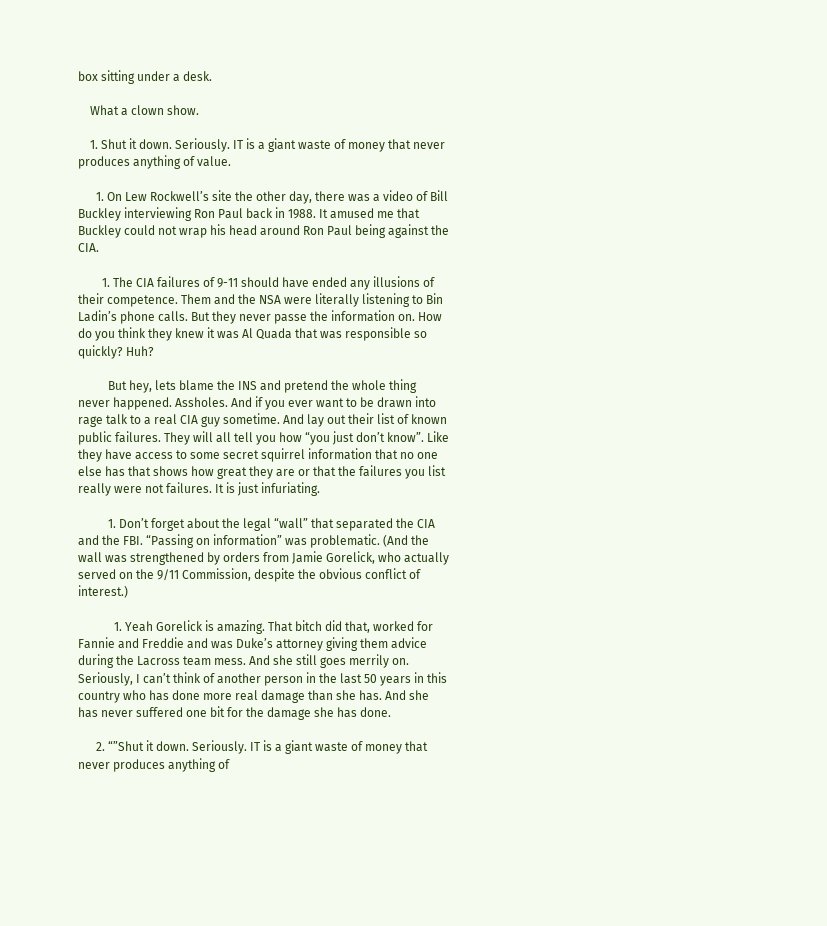box sitting under a desk.

    What a clown show.

    1. Shut it down. Seriously. IT is a giant waste of money that never produces anything of value.

      1. On Lew Rockwell’s site the other day, there was a video of Bill Buckley interviewing Ron Paul back in 1988. It amused me that Buckley could not wrap his head around Ron Paul being against the CIA.

        1. The CIA failures of 9-11 should have ended any illusions of their competence. Them and the NSA were literally listening to Bin Ladin’s phone calls. But they never passe the information on. How do you think they knew it was Al Quada that was responsible so quickly? Huh?

          But hey, lets blame the INS and pretend the whole thing never happened. Assholes. And if you ever want to be drawn into rage talk to a real CIA guy sometime. And lay out their list of known public failures. They will all tell you how “you just don’t know”. Like they have access to some secret squirrel information that no one else has that shows how great they are or that the failures you list really were not failures. It is just infuriating.

          1. Don’t forget about the legal “wall” that separated the CIA and the FBI. “Passing on information” was problematic. (And the wall was strengthened by orders from Jamie Gorelick, who actually served on the 9/11 Commission, despite the obvious conflict of interest.)

            1. Yeah Gorelick is amazing. That bitch did that, worked for Fannie and Freddie and was Duke’s attorney giving them advice during the Lacross team mess. And she still goes merrily on. Seriously, I can’t think of another person in the last 50 years in this country who has done more real damage than she has. And she has never suffered one bit for the damage she has done.

      2. “”Shut it down. Seriously. IT is a giant waste of money that never produces anything of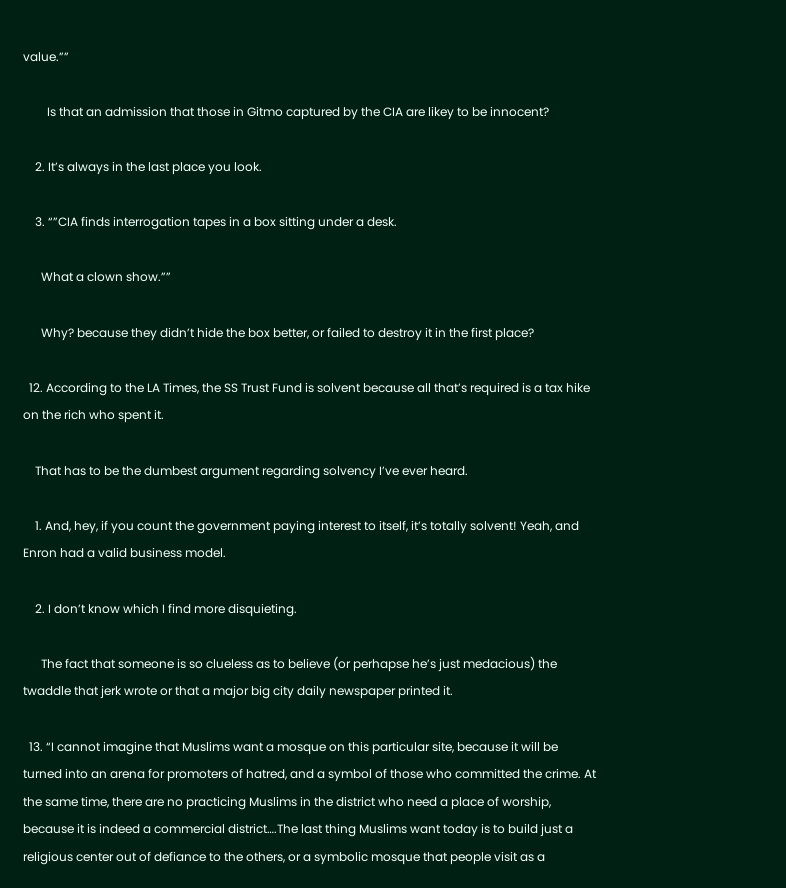value.””

        Is that an admission that those in Gitmo captured by the CIA are likey to be innocent?

    2. It’s always in the last place you look.

    3. “”CIA finds interrogation tapes in a box sitting under a desk.

      What a clown show.””

      Why? because they didn’t hide the box better, or failed to destroy it in the first place?

  12. According to the LA Times, the SS Trust Fund is solvent because all that’s required is a tax hike on the rich who spent it.

    That has to be the dumbest argument regarding solvency I’ve ever heard.

    1. And, hey, if you count the government paying interest to itself, it’s totally solvent! Yeah, and Enron had a valid business model.

    2. I don’t know which I find more disquieting.

      The fact that someone is so clueless as to believe (or perhapse he’s just medacious) the twaddle that jerk wrote or that a major big city daily newspaper printed it.

  13. “I cannot imagine that Muslims want a mosque on this particular site, because it will be turned into an arena for promoters of hatred, and a symbol of those who committed the crime. At the same time, there are no practicing Muslims in the district who need a place of worship, because it is indeed a commercial district….The last thing Muslims want today is to build just a religious center out of defiance to the others, or a symbolic mosque that people visit as a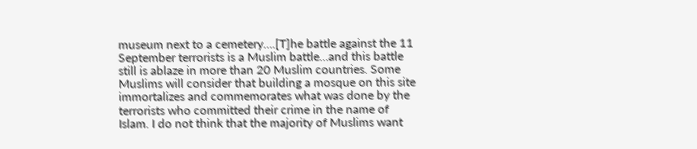museum next to a cemetery….[T]he battle against the 11 September terrorists is a Muslim battle…and this battle still is ablaze in more than 20 Muslim countries. Some Muslims will consider that building a mosque on this site immortalizes and commemorates what was done by the terrorists who committed their crime in the name of Islam. I do not think that the majority of Muslims want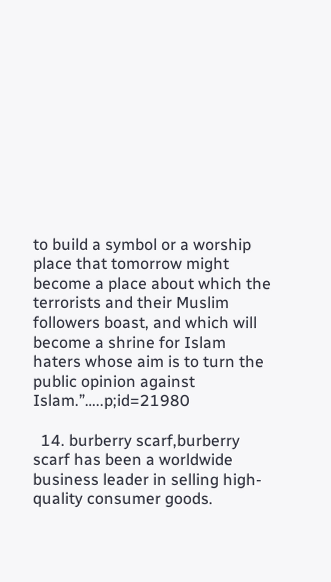to build a symbol or a worship place that tomorrow might become a place about which the terrorists and their Muslim followers boast, and which will become a shrine for Islam haters whose aim is to turn the public opinion against Islam.”…..p;id=21980

  14. burberry scarf,burberry scarf has been a worldwide business leader in selling high-quality consumer goods.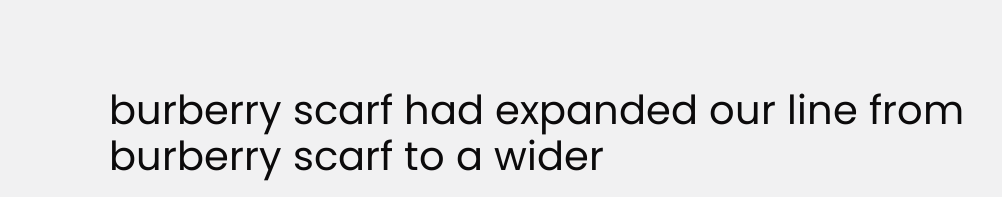burberry scarf had expanded our line from burberry scarf to a wider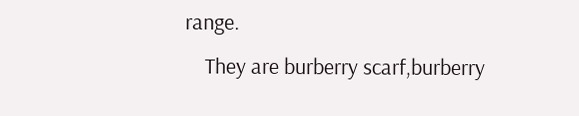range.
    They are burberry scarf,burberry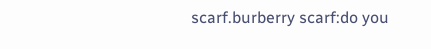scarf.burberry scarf:do you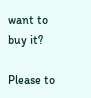want to buy it?

Please to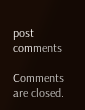post comments

Comments are closed.